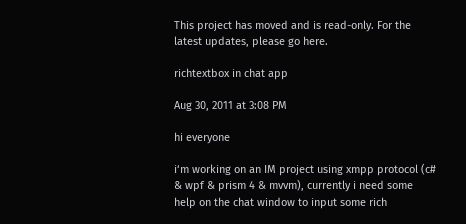This project has moved and is read-only. For the latest updates, please go here.

richtextbox in chat app

Aug 30, 2011 at 3:08 PM

hi everyone

i‘m working on an IM project using xmpp protocol (c# & wpf & prism 4 & mvvm), currently i need some help on the chat window to input some rich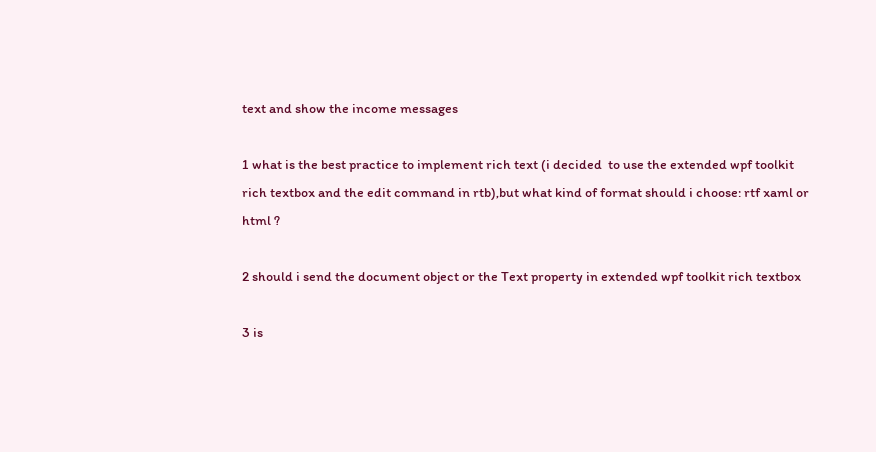text and show the income messages

1 what is the best practice to implement rich text (i decided  to use the extended wpf toolkit rich textbox and the edit command in rtb),but what kind of format should i choose: rtf xaml or html ?

2 should i send the document object or the Text property in extended wpf toolkit rich textbox

3 is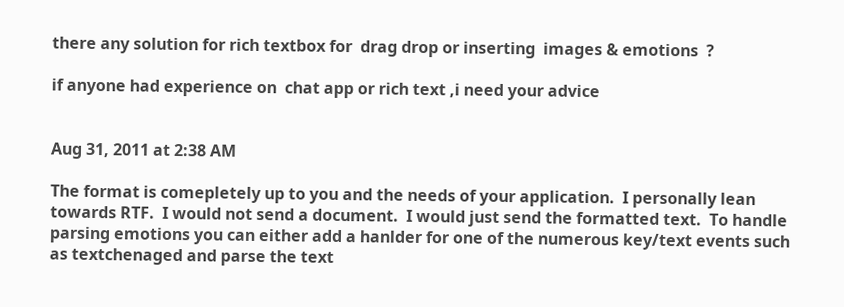there any solution for rich textbox for  drag drop or inserting  images & emotions  ?

if anyone had experience on  chat app or rich text ,i need your advice


Aug 31, 2011 at 2:38 AM

The format is comepletely up to you and the needs of your application.  I personally lean towards RTF.  I would not send a document.  I would just send the formatted text.  To handle parsing emotions you can either add a hanlder for one of the numerous key/text events such as textchenaged and parse the text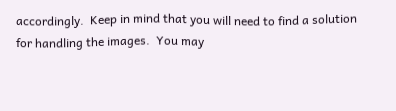accordingly.  Keep in mind that you will need to find a solution for handling the images.  You may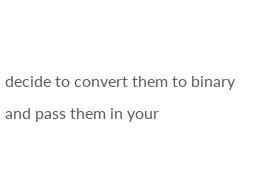decide to convert them to binary and pass them in your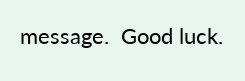message.  Good luck.